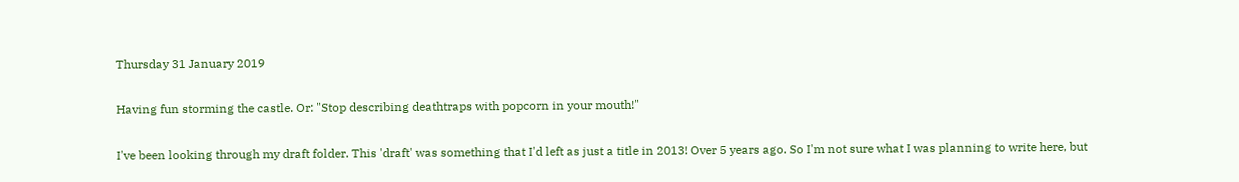Thursday 31 January 2019

Having fun storming the castle. Or: "Stop describing deathtraps with popcorn in your mouth!"

I've been looking through my draft folder. This 'draft' was something that I'd left as just a title in 2013! Over 5 years ago. So I'm not sure what I was planning to write here, but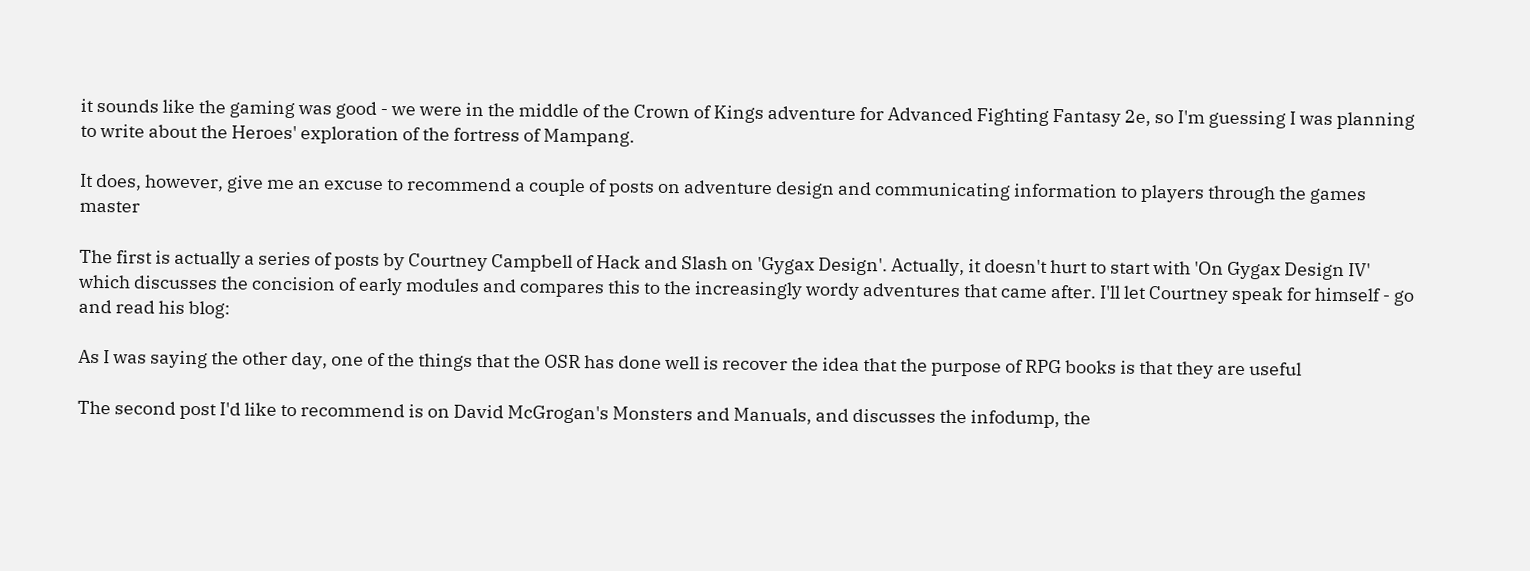it sounds like the gaming was good - we were in the middle of the Crown of Kings adventure for Advanced Fighting Fantasy 2e, so I'm guessing I was planning to write about the Heroes' exploration of the fortress of Mampang.

It does, however, give me an excuse to recommend a couple of posts on adventure design and communicating information to players through the games master

The first is actually a series of posts by Courtney Campbell of Hack and Slash on 'Gygax Design'. Actually, it doesn't hurt to start with 'On Gygax Design IV' which discusses the concision of early modules and compares this to the increasingly wordy adventures that came after. I'll let Courtney speak for himself - go and read his blog:

As I was saying the other day, one of the things that the OSR has done well is recover the idea that the purpose of RPG books is that they are useful

The second post I'd like to recommend is on David McGrogan's Monsters and Manuals, and discusses the infodump, the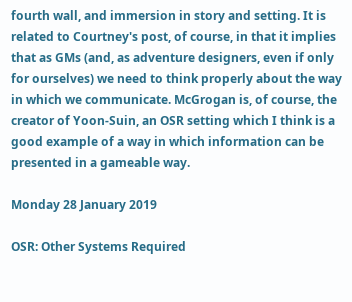fourth wall, and immersion in story and setting. It is related to Courtney's post, of course, in that it implies that as GMs (and, as adventure designers, even if only for ourselves) we need to think properly about the way in which we communicate. McGrogan is, of course, the creator of Yoon-Suin, an OSR setting which I think is a good example of a way in which information can be presented in a gameable way.

Monday 28 January 2019

OSR: Other Systems Required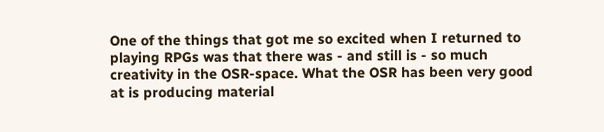One of the things that got me so excited when I returned to playing RPGs was that there was - and still is - so much creativity in the OSR-space. What the OSR has been very good at is producing material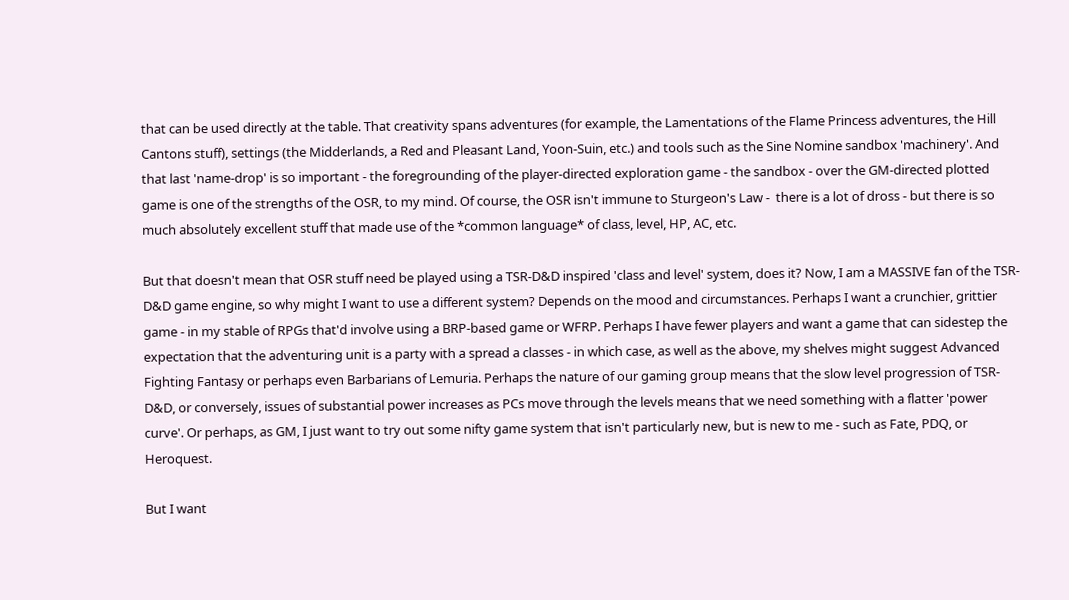that can be used directly at the table. That creativity spans adventures (for example, the Lamentations of the Flame Princess adventures, the Hill Cantons stuff), settings (the Midderlands, a Red and Pleasant Land, Yoon-Suin, etc.) and tools such as the Sine Nomine sandbox 'machinery'. And that last 'name-drop' is so important - the foregrounding of the player-directed exploration game - the sandbox - over the GM-directed plotted game is one of the strengths of the OSR, to my mind. Of course, the OSR isn't immune to Sturgeon's Law -  there is a lot of dross - but there is so much absolutely excellent stuff that made use of the *common language* of class, level, HP, AC, etc.

But that doesn't mean that OSR stuff need be played using a TSR-D&D inspired 'class and level' system, does it? Now, I am a MASSIVE fan of the TSR-D&D game engine, so why might I want to use a different system? Depends on the mood and circumstances. Perhaps I want a crunchier, grittier game - in my stable of RPGs that'd involve using a BRP-based game or WFRP. Perhaps I have fewer players and want a game that can sidestep the expectation that the adventuring unit is a party with a spread a classes - in which case, as well as the above, my shelves might suggest Advanced Fighting Fantasy or perhaps even Barbarians of Lemuria. Perhaps the nature of our gaming group means that the slow level progression of TSR-D&D, or conversely, issues of substantial power increases as PCs move through the levels means that we need something with a flatter 'power curve'. Or perhaps, as GM, I just want to try out some nifty game system that isn't particularly new, but is new to me - such as Fate, PDQ, or Heroquest.

But I want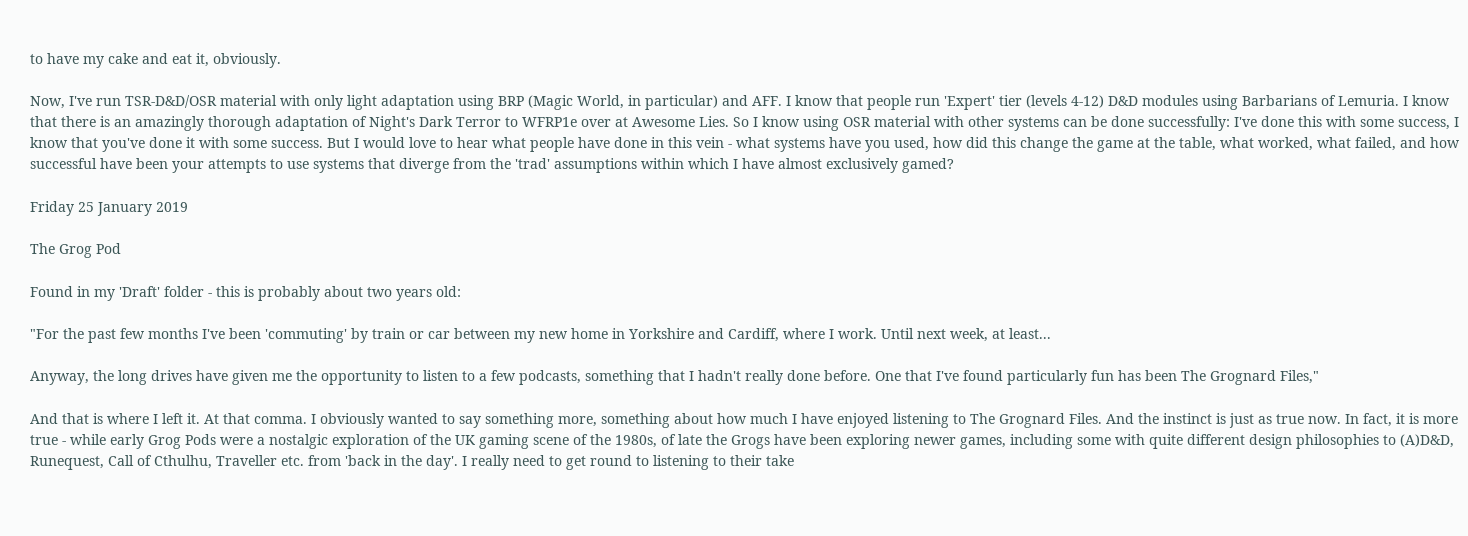to have my cake and eat it, obviously.

Now, I've run TSR-D&D/OSR material with only light adaptation using BRP (Magic World, in particular) and AFF. I know that people run 'Expert' tier (levels 4-12) D&D modules using Barbarians of Lemuria. I know that there is an amazingly thorough adaptation of Night's Dark Terror to WFRP1e over at Awesome Lies. So I know using OSR material with other systems can be done successfully: I've done this with some success, I know that you've done it with some success. But I would love to hear what people have done in this vein - what systems have you used, how did this change the game at the table, what worked, what failed, and how successful have been your attempts to use systems that diverge from the 'trad' assumptions within which I have almost exclusively gamed?

Friday 25 January 2019

The Grog Pod

Found in my 'Draft' folder - this is probably about two years old:

"For the past few months I've been 'commuting' by train or car between my new home in Yorkshire and Cardiff, where I work. Until next week, at least...

Anyway, the long drives have given me the opportunity to listen to a few podcasts, something that I hadn't really done before. One that I've found particularly fun has been The Grognard Files,"

And that is where I left it. At that comma. I obviously wanted to say something more, something about how much I have enjoyed listening to The Grognard Files. And the instinct is just as true now. In fact, it is more true - while early Grog Pods were a nostalgic exploration of the UK gaming scene of the 1980s, of late the Grogs have been exploring newer games, including some with quite different design philosophies to (A)D&D, Runequest, Call of Cthulhu, Traveller etc. from 'back in the day'. I really need to get round to listening to their take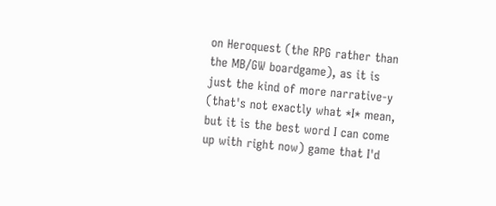on Heroquest (the RPG rather than the MB/GW boardgame), as it is just the kind of more narrative-y (that's not exactly what *I* mean, but it is the best word I can come up with right now) game that I'd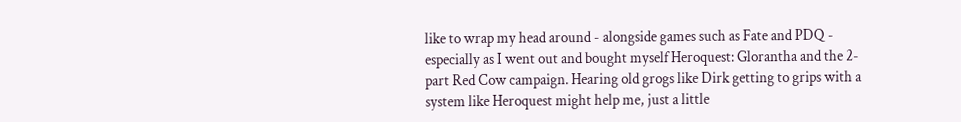like to wrap my head around - alongside games such as Fate and PDQ - especially as I went out and bought myself Heroquest: Glorantha and the 2-part Red Cow campaign. Hearing old grogs like Dirk getting to grips with a system like Heroquest might help me, just a little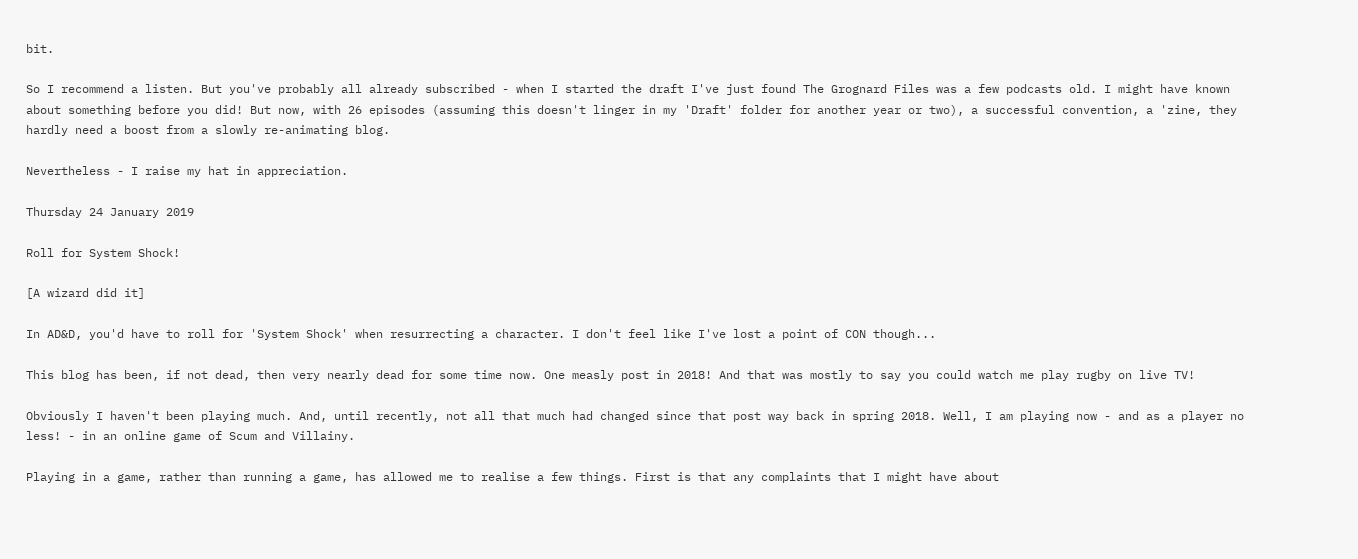bit.

So I recommend a listen. But you've probably all already subscribed - when I started the draft I've just found The Grognard Files was a few podcasts old. I might have known about something before you did! But now, with 26 episodes (assuming this doesn't linger in my 'Draft' folder for another year or two), a successful convention, a 'zine, they hardly need a boost from a slowly re-animating blog.

Nevertheless - I raise my hat in appreciation.

Thursday 24 January 2019

Roll for System Shock!

[A wizard did it]

In AD&D, you'd have to roll for 'System Shock' when resurrecting a character. I don't feel like I've lost a point of CON though...

This blog has been, if not dead, then very nearly dead for some time now. One measly post in 2018! And that was mostly to say you could watch me play rugby on live TV!

Obviously I haven't been playing much. And, until recently, not all that much had changed since that post way back in spring 2018. Well, I am playing now - and as a player no less! - in an online game of Scum and Villainy.

Playing in a game, rather than running a game, has allowed me to realise a few things. First is that any complaints that I might have about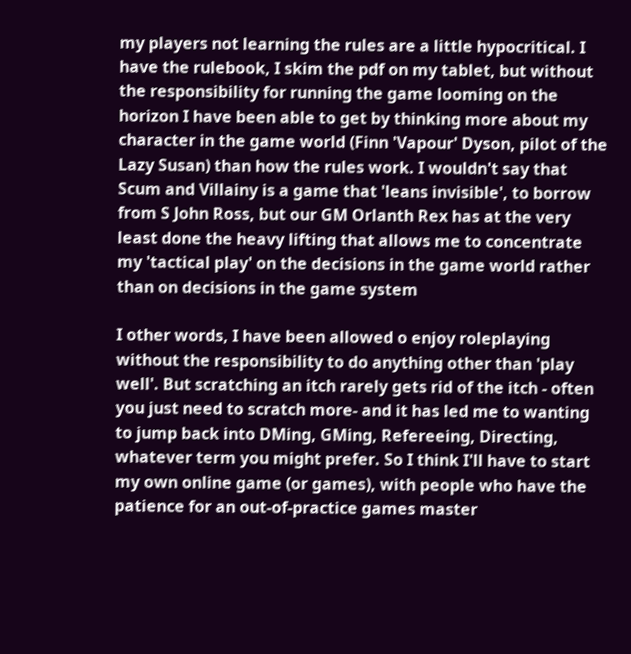my players not learning the rules are a little hypocritical. I have the rulebook, I skim the pdf on my tablet, but without the responsibility for running the game looming on the horizon I have been able to get by thinking more about my character in the game world (Finn 'Vapour' Dyson, pilot of the Lazy Susan) than how the rules work. I wouldn't say that Scum and Villainy is a game that 'leans invisible', to borrow from S John Ross, but our GM Orlanth Rex has at the very least done the heavy lifting that allows me to concentrate my 'tactical play' on the decisions in the game world rather than on decisions in the game system

I other words, I have been allowed o enjoy roleplaying without the responsibility to do anything other than 'play well'. But scratching an itch rarely gets rid of the itch - often you just need to scratch more- and it has led me to wanting to jump back into DMing, GMing, Refereeing, Directing, whatever term you might prefer. So I think I'll have to start my own online game (or games), with people who have the patience for an out-of-practice games master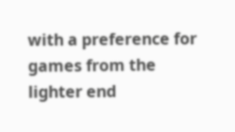with a preference for games from the lighter end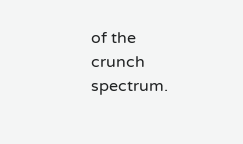of the crunch spectrum.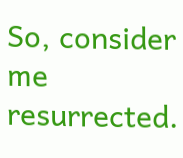So, consider me resurrected.